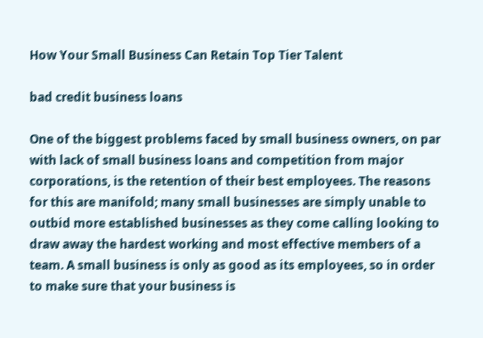How Your Small Business Can Retain Top Tier Talent

bad credit business loans

One of the biggest problems faced by small business owners, on par with lack of small business loans and competition from major corporations, is the retention of their best employees. The reasons for this are manifold; many small businesses are simply unable to outbid more established businesses as they come calling looking to draw away the hardest working and most effective members of a team. A small business is only as good as its employees, so in order to make sure that your business is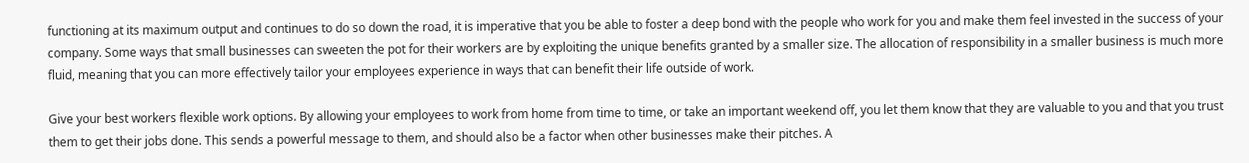functioning at its maximum output and continues to do so down the road, it is imperative that you be able to foster a deep bond with the people who work for you and make them feel invested in the success of your company. Some ways that small businesses can sweeten the pot for their workers are by exploiting the unique benefits granted by a smaller size. The allocation of responsibility in a smaller business is much more fluid, meaning that you can more effectively tailor your employees experience in ways that can benefit their life outside of work.

Give your best workers flexible work options. By allowing your employees to work from home from time to time, or take an important weekend off, you let them know that they are valuable to you and that you trust them to get their jobs done. This sends a powerful message to them, and should also be a factor when other businesses make their pitches. A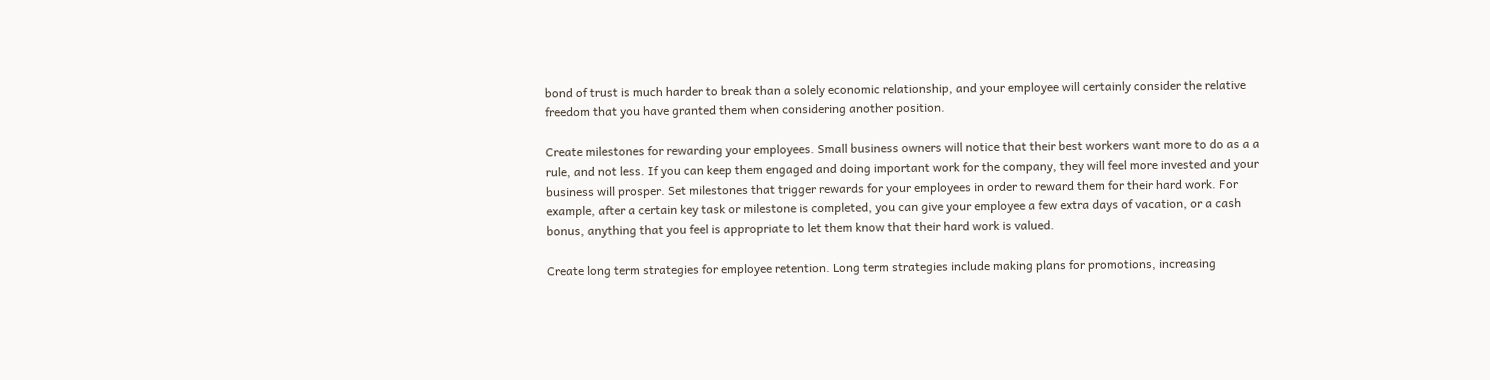bond of trust is much harder to break than a solely economic relationship, and your employee will certainly consider the relative freedom that you have granted them when considering another position.

Create milestones for rewarding your employees. Small business owners will notice that their best workers want more to do as a a rule, and not less. If you can keep them engaged and doing important work for the company, they will feel more invested and your business will prosper. Set milestones that trigger rewards for your employees in order to reward them for their hard work. For example, after a certain key task or milestone is completed, you can give your employee a few extra days of vacation, or a cash bonus, anything that you feel is appropriate to let them know that their hard work is valued.

Create long term strategies for employee retention. Long term strategies include making plans for promotions, increasing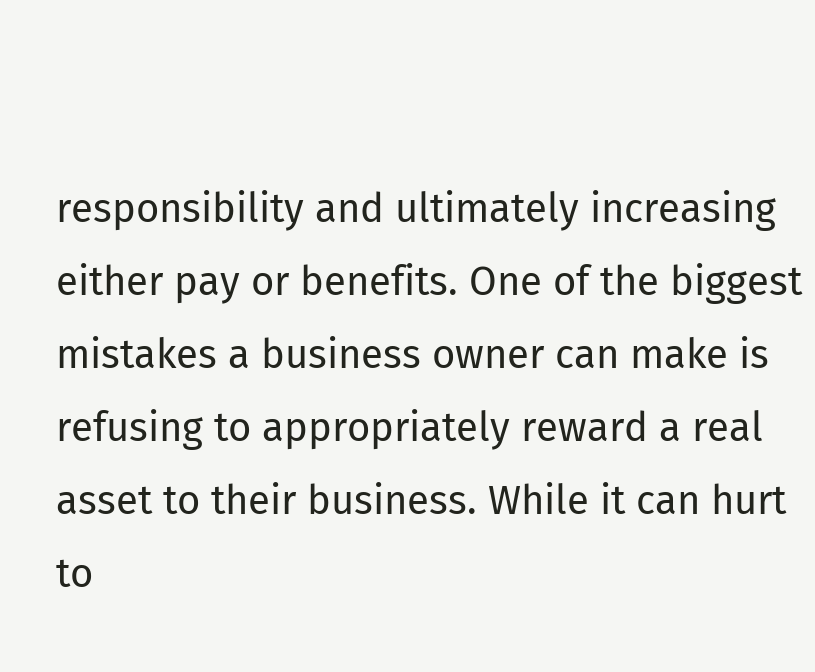responsibility and ultimately increasing either pay or benefits. One of the biggest mistakes a business owner can make is refusing to appropriately reward a real asset to their business. While it can hurt to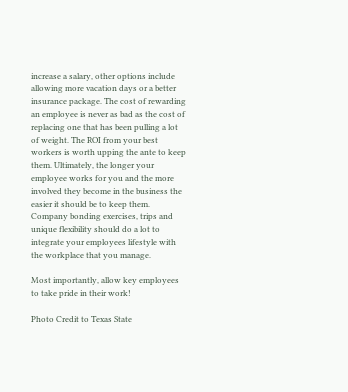increase a salary, other options include allowing more vacation days or a better insurance package. The cost of rewarding an employee is never as bad as the cost of replacing one that has been pulling a lot of weight. The ROI from your best workers is worth upping the ante to keep them. Ultimately, the longer your employee works for you and the more involved they become in the business the easier it should be to keep them. Company bonding exercises, trips and unique flexibility should do a lot to integrate your employees lifestyle with the workplace that you manage.

Most importantly, allow key employees to take pride in their work!

Photo Credit to Texas State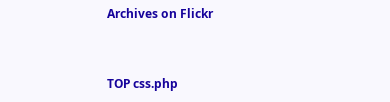Archives on Flickr


TOP css.php